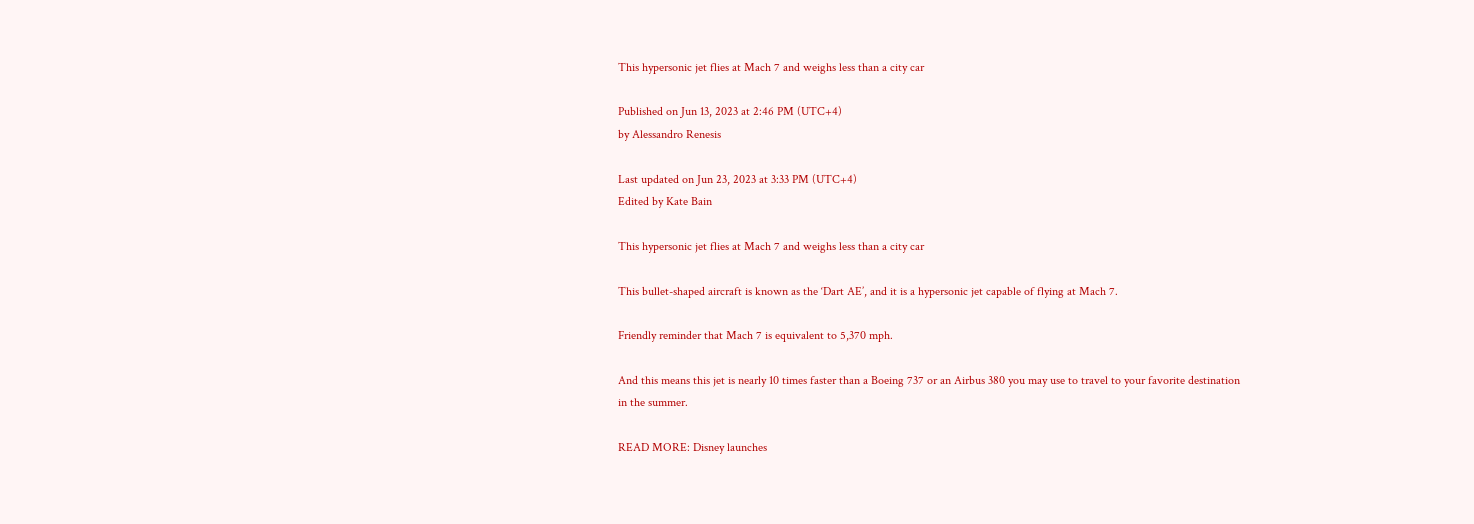This hypersonic jet flies at Mach 7 and weighs less than a city car

Published on Jun 13, 2023 at 2:46 PM (UTC+4)
by Alessandro Renesis

Last updated on Jun 23, 2023 at 3:33 PM (UTC+4)
Edited by Kate Bain

This hypersonic jet flies at Mach 7 and weighs less than a city car

This bullet-shaped aircraft is known as the ‘Dart AE’, and it is a hypersonic jet capable of flying at Mach 7.

Friendly reminder that Mach 7 is equivalent to 5,370 mph.

And this means this jet is nearly 10 times faster than a Boeing 737 or an Airbus 380 you may use to travel to your favorite destination in the summer.

READ MORE: Disney launches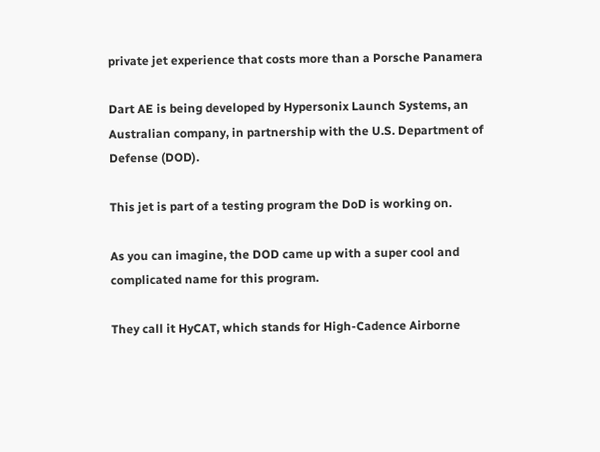private jet experience that costs more than a Porsche Panamera

Dart AE is being developed by Hypersonix Launch Systems, an Australian company, in partnership with the U.S. Department of Defense (DOD).

This jet is part of a testing program the DoD is working on.

As you can imagine, the DOD came up with a super cool and complicated name for this program.

They call it HyCAT, which stands for High-Cadence Airborne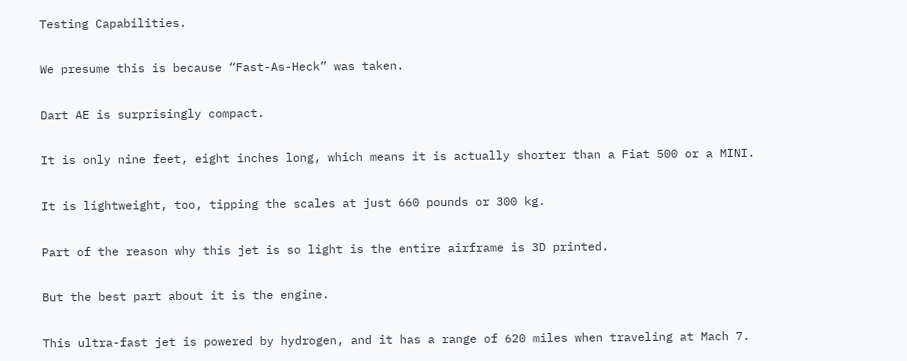Testing Capabilities.

We presume this is because “Fast-As-Heck” was taken.

Dart AE is surprisingly compact.

It is only nine feet, eight inches long, which means it is actually shorter than a Fiat 500 or a MINI.

It is lightweight, too, tipping the scales at just 660 pounds or 300 kg.

Part of the reason why this jet is so light is the entire airframe is 3D printed.

But the best part about it is the engine.

This ultra-fast jet is powered by hydrogen, and it has a range of 620 miles when traveling at Mach 7.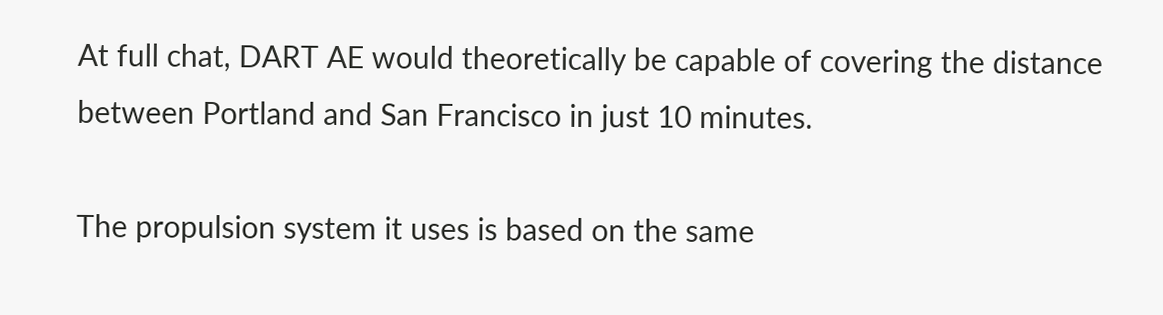At full chat, DART AE would theoretically be capable of covering the distance between Portland and San Francisco in just 10 minutes.

The propulsion system it uses is based on the same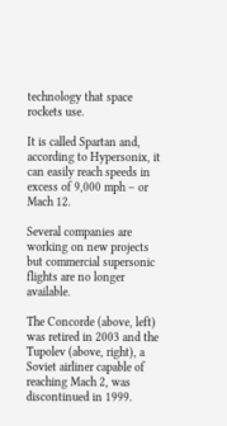technology that space rockets use.

It is called Spartan and, according to Hypersonix, it can easily reach speeds in excess of 9,000 mph – or Mach 12.

Several companies are working on new projects but commercial supersonic flights are no longer available.

The Concorde (above, left) was retired in 2003 and the Tupolev (above, right), a Soviet airliner capable of reaching Mach 2, was discontinued in 1999.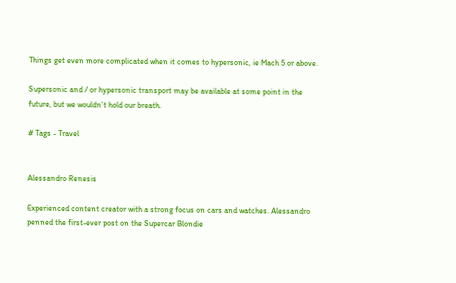Things get even more complicated when it comes to hypersonic, ie Mach 5 or above.

Supersonic and / or hypersonic transport may be available at some point in the future, but we wouldn’t hold our breath.

# Tags - Travel


Alessandro Renesis

Experienced content creator with a strong focus on cars and watches. Alessandro penned the first-ever post on the Supercar Blondie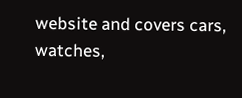website and covers cars, watches,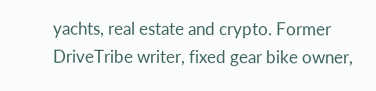yachts, real estate and crypto. Former DriveTribe writer, fixed gear bike owner,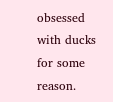obsessed with ducks for some reason.